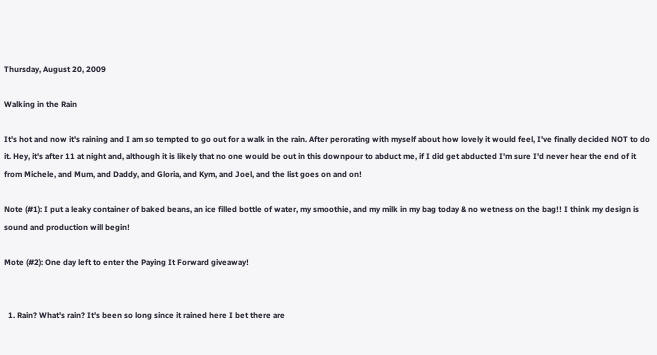Thursday, August 20, 2009

Walking in the Rain

It's hot and now it's raining and I am so tempted to go out for a walk in the rain. After perorating with myself about how lovely it would feel, I've finally decided NOT to do it. Hey, it's after 11 at night and, although it is likely that no one would be out in this downpour to abduct me, if I did get abducted I'm sure I'd never hear the end of it from Michele, and Mum, and Daddy, and Gloria, and Kym, and Joel, and the list goes on and on!

Note (#1): I put a leaky container of baked beans, an ice filled bottle of water, my smoothie, and my milk in my bag today & no wetness on the bag!! I think my design is sound and production will begin!

Mote (#2): One day left to enter the Paying It Forward giveaway!


  1. Rain? What's rain? It's been so long since it rained here I bet there are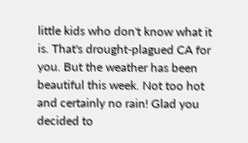little kids who don't know what it is. That's drought-plagued CA for you. But the weather has been beautiful this week. Not too hot and certainly no rain! Glad you decided to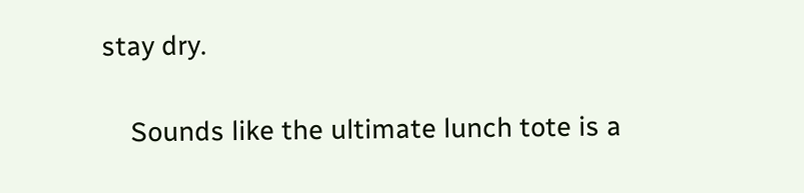stay dry.

    Sounds like the ultimate lunch tote is a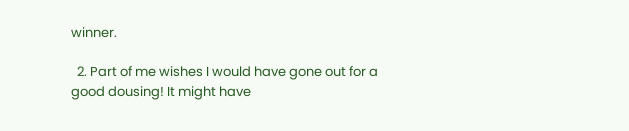winner.

  2. Part of me wishes I would have gone out for a good dousing! It might have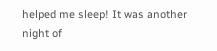helped me sleep! It was another night of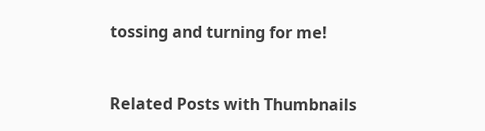tossing and turning for me!



Related Posts with Thumbnails